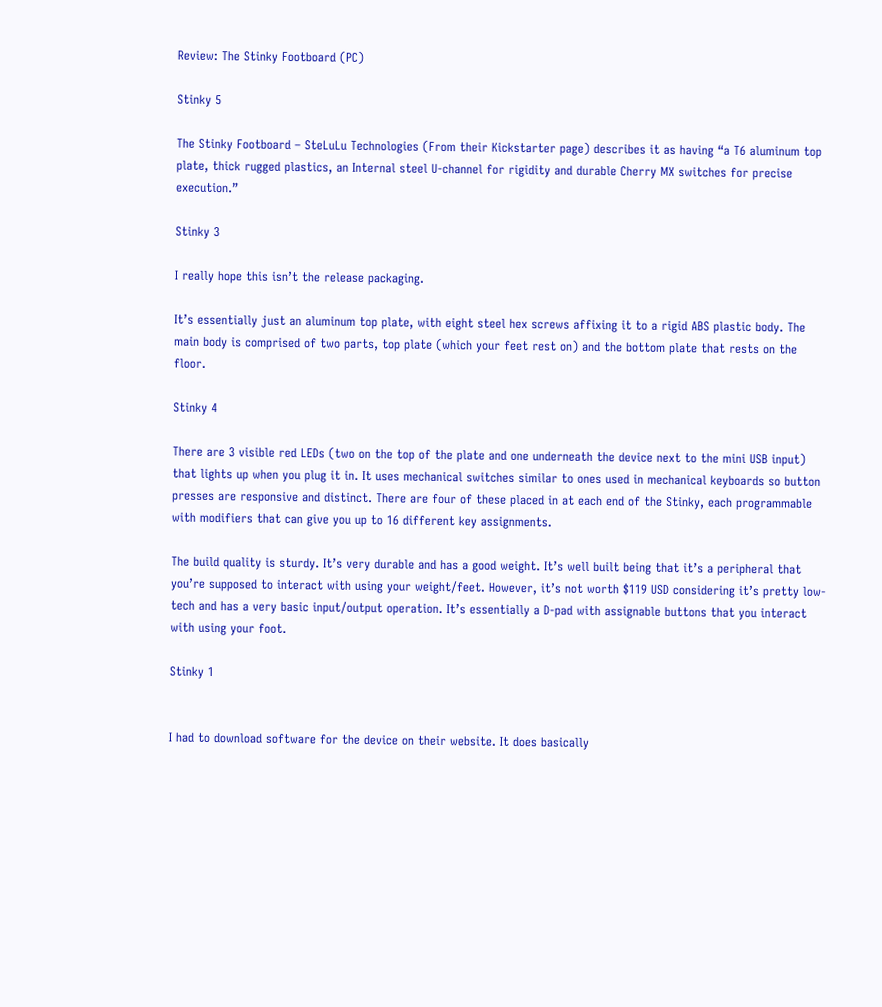Review: The Stinky Footboard (PC)

Stinky 5

The Stinky Footboard – SteLuLu Technologies (From their Kickstarter page) describes it as having “a T6 aluminum top plate, thick rugged plastics, an Internal steel U-channel for rigidity and durable Cherry MX switches for precise execution.”

Stinky 3

I really hope this isn’t the release packaging.

It’s essentially just an aluminum top plate, with eight steel hex screws affixing it to a rigid ABS plastic body. The main body is comprised of two parts, top plate (which your feet rest on) and the bottom plate that rests on the floor.

Stinky 4

There are 3 visible red LEDs (two on the top of the plate and one underneath the device next to the mini USB input) that lights up when you plug it in. It uses mechanical switches similar to ones used in mechanical keyboards so button presses are responsive and distinct. There are four of these placed in at each end of the Stinky, each programmable with modifiers that can give you up to 16 different key assignments.

The build quality is sturdy. It’s very durable and has a good weight. It’s well built being that it’s a peripheral that you’re supposed to interact with using your weight/feet. However, it’s not worth $119 USD considering it’s pretty low-tech and has a very basic input/output operation. It’s essentially a D-pad with assignable buttons that you interact with using your foot.

Stinky 1


I had to download software for the device on their website. It does basically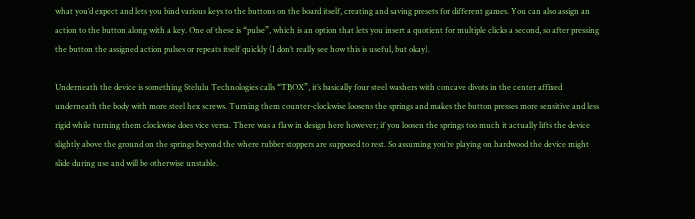what you’d expect and lets you bind various keys to the buttons on the board itself, creating and saving presets for different games. You can also assign an action to the button along with a key. One of these is “pulse”, which is an option that lets you insert a quotient for multiple clicks a second, so after pressing the button the assigned action pulses or repeats itself quickly (I don’t really see how this is useful, but okay).

Underneath the device is something Stelulu Technologies calls “TBOX”, it’s basically four steel washers with concave divots in the center affixed underneath the body with more steel hex screws. Turning them counter-clockwise loosens the springs and makes the button presses more sensitive and less rigid while turning them clockwise does vice versa. There was a flaw in design here however; if you loosen the springs too much it actually lifts the device slightly above the ground on the springs beyond the where rubber stoppers are supposed to rest. So assuming you’re playing on hardwood the device might slide during use and will be otherwise unstable.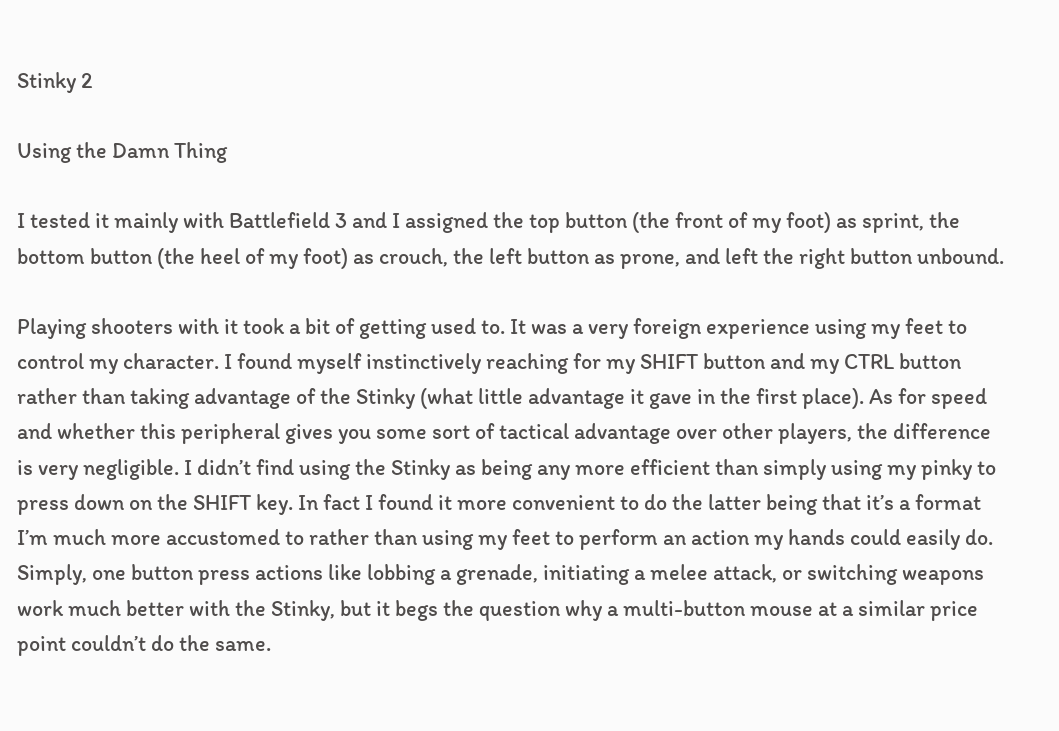Stinky 2

Using the Damn Thing

I tested it mainly with Battlefield 3 and I assigned the top button (the front of my foot) as sprint, the bottom button (the heel of my foot) as crouch, the left button as prone, and left the right button unbound.

Playing shooters with it took a bit of getting used to. It was a very foreign experience using my feet to control my character. I found myself instinctively reaching for my SHIFT button and my CTRL button rather than taking advantage of the Stinky (what little advantage it gave in the first place). As for speed and whether this peripheral gives you some sort of tactical advantage over other players, the difference is very negligible. I didn’t find using the Stinky as being any more efficient than simply using my pinky to press down on the SHIFT key. In fact I found it more convenient to do the latter being that it’s a format I’m much more accustomed to rather than using my feet to perform an action my hands could easily do. Simply, one button press actions like lobbing a grenade, initiating a melee attack, or switching weapons work much better with the Stinky, but it begs the question why a multi-button mouse at a similar price point couldn’t do the same.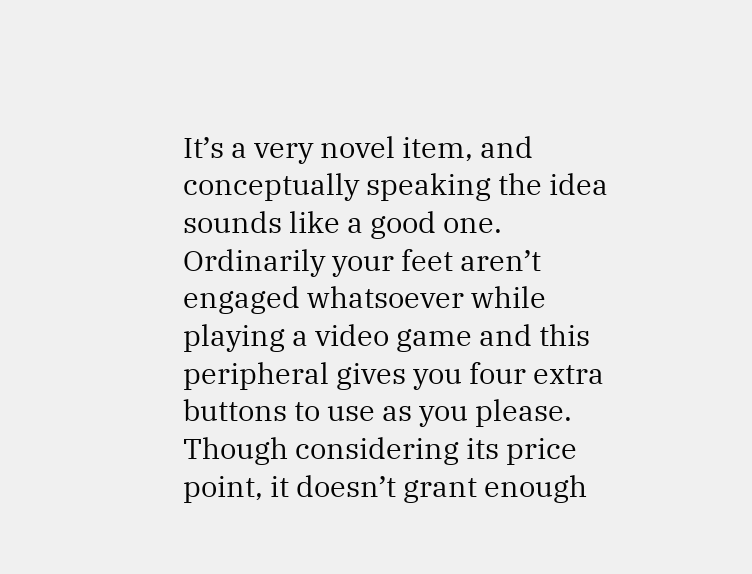It’s a very novel item, and conceptually speaking the idea sounds like a good one. Ordinarily your feet aren’t engaged whatsoever while playing a video game and this peripheral gives you four extra buttons to use as you please. Though considering its price point, it doesn’t grant enough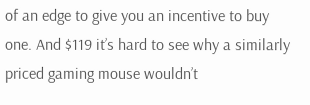of an edge to give you an incentive to buy one. And $119 it’s hard to see why a similarly priced gaming mouse wouldn’t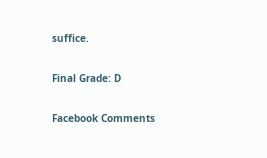suffice.

Final Grade: D

Facebook Comments